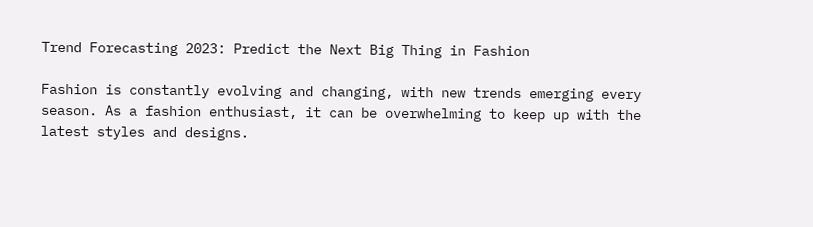Trend Forecasting 2023: Predict the Next Big Thing in Fashion

Fashion is constantly evolving and changing, with new trends emerging every season. As a fashion enthusiast, it can be overwhelming to keep up with the latest styles and designs.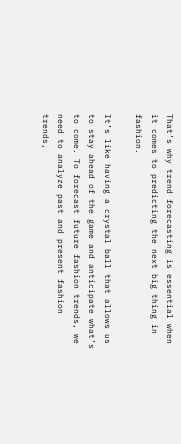That’s why trend forecasting is essential when it comes to predicting the next big thing in fashion.

It’s like having a crystal ball that allows us to stay ahead of the game and anticipate what’s to come. To forecast future fashion trends, we need to analyze past and present fashion trends,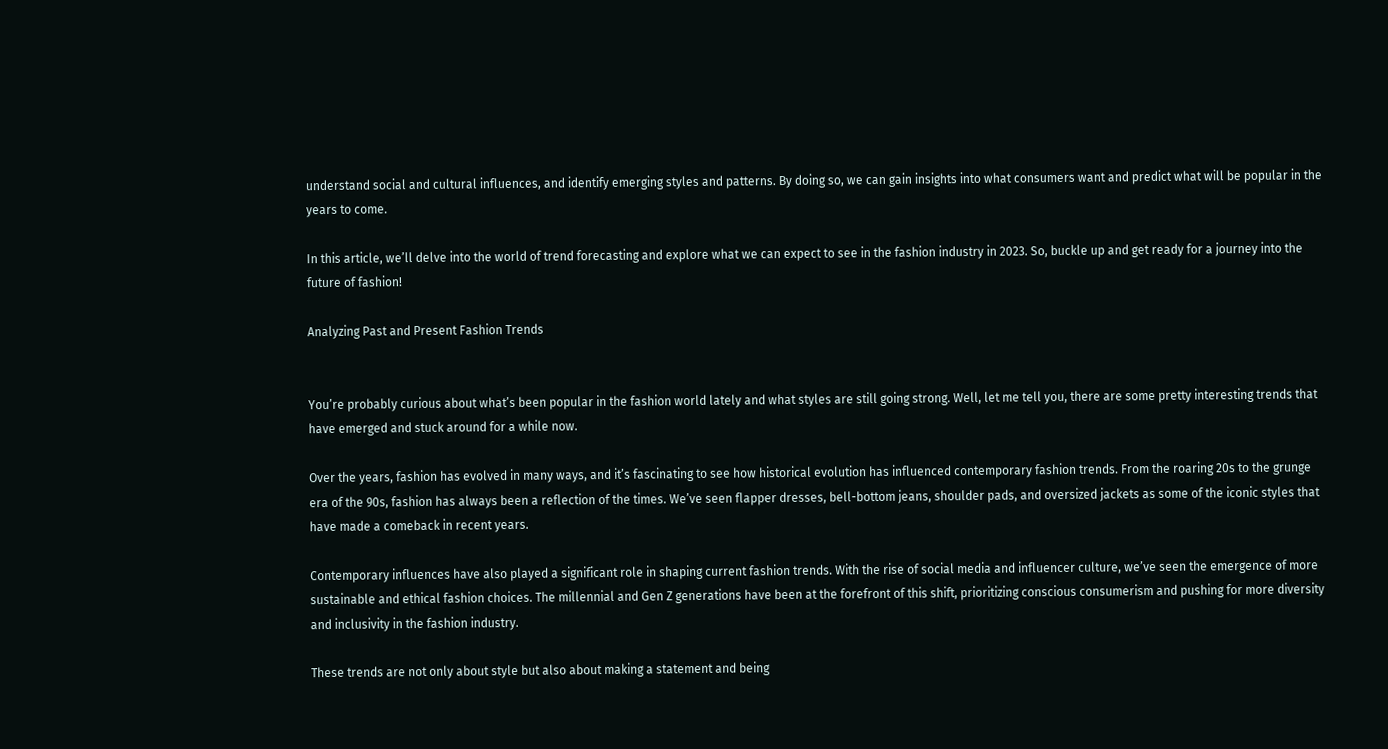understand social and cultural influences, and identify emerging styles and patterns. By doing so, we can gain insights into what consumers want and predict what will be popular in the years to come.

In this article, we’ll delve into the world of trend forecasting and explore what we can expect to see in the fashion industry in 2023. So, buckle up and get ready for a journey into the future of fashion!

Analyzing Past and Present Fashion Trends


You’re probably curious about what’s been popular in the fashion world lately and what styles are still going strong. Well, let me tell you, there are some pretty interesting trends that have emerged and stuck around for a while now.

Over the years, fashion has evolved in many ways, and it’s fascinating to see how historical evolution has influenced contemporary fashion trends. From the roaring 20s to the grunge era of the 90s, fashion has always been a reflection of the times. We’ve seen flapper dresses, bell-bottom jeans, shoulder pads, and oversized jackets as some of the iconic styles that have made a comeback in recent years.

Contemporary influences have also played a significant role in shaping current fashion trends. With the rise of social media and influencer culture, we’ve seen the emergence of more sustainable and ethical fashion choices. The millennial and Gen Z generations have been at the forefront of this shift, prioritizing conscious consumerism and pushing for more diversity and inclusivity in the fashion industry.

These trends are not only about style but also about making a statement and being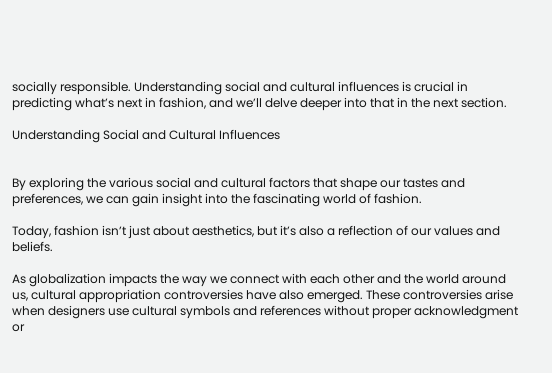socially responsible. Understanding social and cultural influences is crucial in predicting what’s next in fashion, and we’ll delve deeper into that in the next section.

Understanding Social and Cultural Influences


By exploring the various social and cultural factors that shape our tastes and preferences, we can gain insight into the fascinating world of fashion.

Today, fashion isn’t just about aesthetics, but it’s also a reflection of our values and beliefs.

As globalization impacts the way we connect with each other and the world around us, cultural appropriation controversies have also emerged. These controversies arise when designers use cultural symbols and references without proper acknowledgment or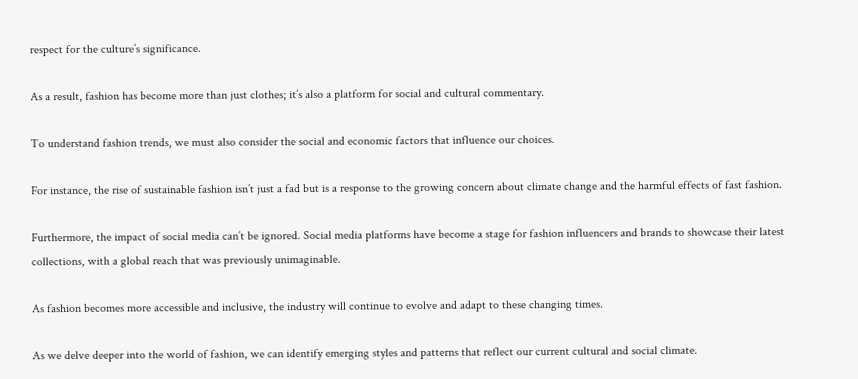respect for the culture’s significance.

As a result, fashion has become more than just clothes; it’s also a platform for social and cultural commentary.

To understand fashion trends, we must also consider the social and economic factors that influence our choices.

For instance, the rise of sustainable fashion isn’t just a fad but is a response to the growing concern about climate change and the harmful effects of fast fashion.

Furthermore, the impact of social media can’t be ignored. Social media platforms have become a stage for fashion influencers and brands to showcase their latest collections, with a global reach that was previously unimaginable.

As fashion becomes more accessible and inclusive, the industry will continue to evolve and adapt to these changing times.

As we delve deeper into the world of fashion, we can identify emerging styles and patterns that reflect our current cultural and social climate.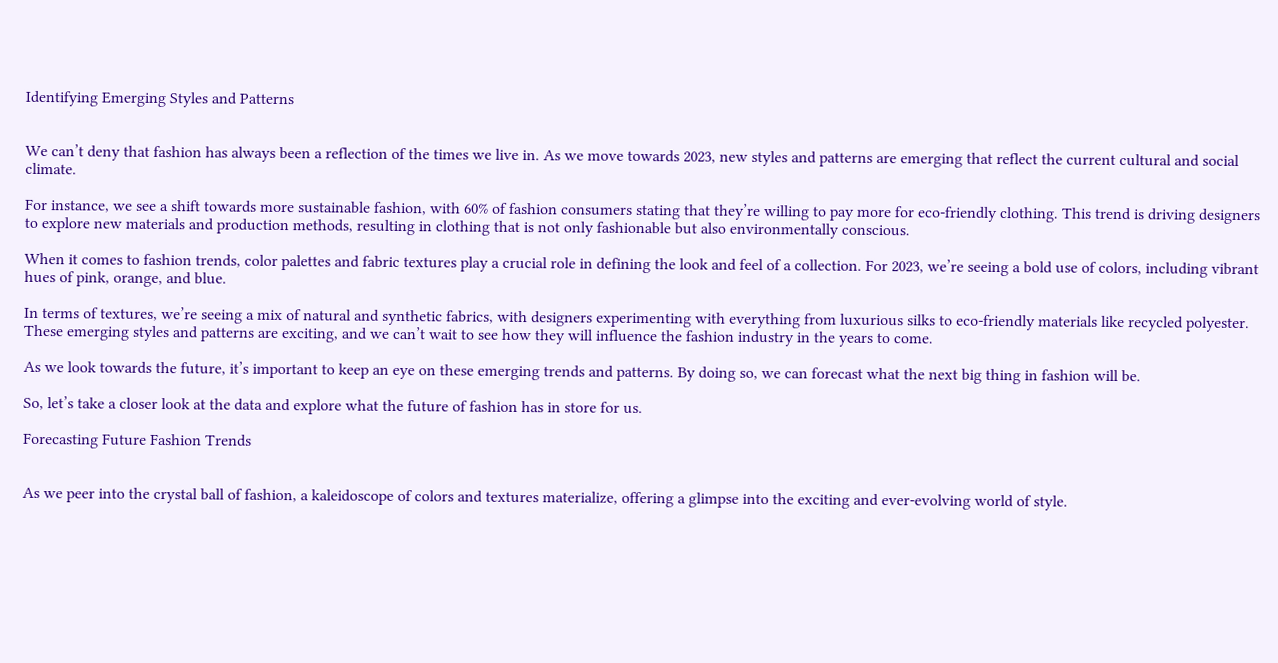Identifying Emerging Styles and Patterns


We can’t deny that fashion has always been a reflection of the times we live in. As we move towards 2023, new styles and patterns are emerging that reflect the current cultural and social climate.

For instance, we see a shift towards more sustainable fashion, with 60% of fashion consumers stating that they’re willing to pay more for eco-friendly clothing. This trend is driving designers to explore new materials and production methods, resulting in clothing that is not only fashionable but also environmentally conscious.

When it comes to fashion trends, color palettes and fabric textures play a crucial role in defining the look and feel of a collection. For 2023, we’re seeing a bold use of colors, including vibrant hues of pink, orange, and blue.

In terms of textures, we’re seeing a mix of natural and synthetic fabrics, with designers experimenting with everything from luxurious silks to eco-friendly materials like recycled polyester. These emerging styles and patterns are exciting, and we can’t wait to see how they will influence the fashion industry in the years to come.

As we look towards the future, it’s important to keep an eye on these emerging trends and patterns. By doing so, we can forecast what the next big thing in fashion will be.

So, let’s take a closer look at the data and explore what the future of fashion has in store for us.

Forecasting Future Fashion Trends


As we peer into the crystal ball of fashion, a kaleidoscope of colors and textures materialize, offering a glimpse into the exciting and ever-evolving world of style.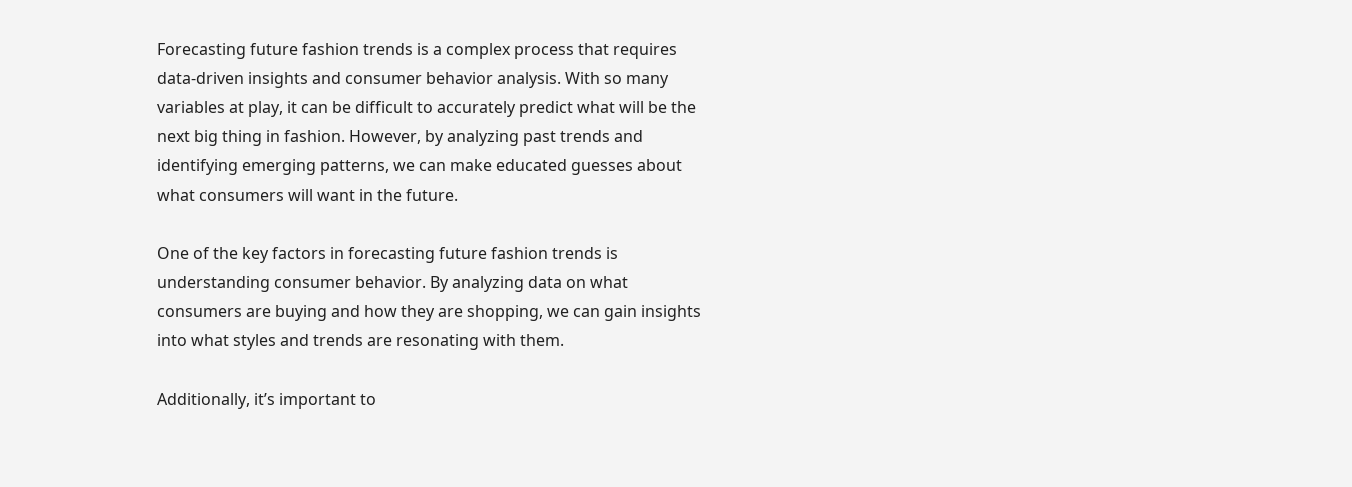Forecasting future fashion trends is a complex process that requires data-driven insights and consumer behavior analysis. With so many variables at play, it can be difficult to accurately predict what will be the next big thing in fashion. However, by analyzing past trends and identifying emerging patterns, we can make educated guesses about what consumers will want in the future.

One of the key factors in forecasting future fashion trends is understanding consumer behavior. By analyzing data on what consumers are buying and how they are shopping, we can gain insights into what styles and trends are resonating with them.

Additionally, it’s important to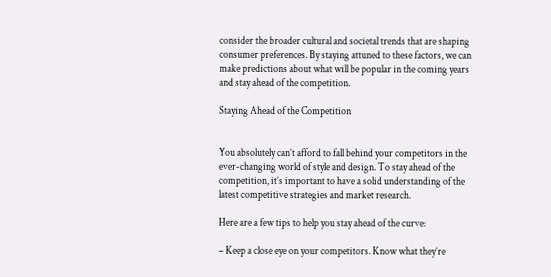consider the broader cultural and societal trends that are shaping consumer preferences. By staying attuned to these factors, we can make predictions about what will be popular in the coming years and stay ahead of the competition.

Staying Ahead of the Competition


You absolutely can’t afford to fall behind your competitors in the ever-changing world of style and design. To stay ahead of the competition, it’s important to have a solid understanding of the latest competitive strategies and market research.

Here are a few tips to help you stay ahead of the curve:

– Keep a close eye on your competitors. Know what they’re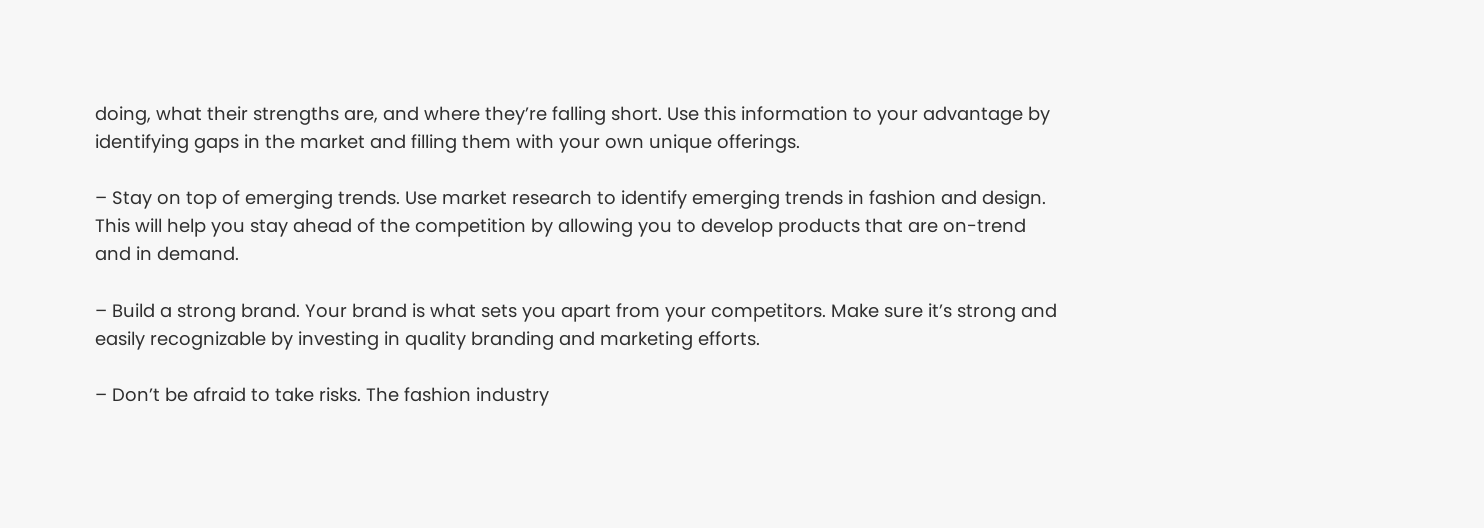doing, what their strengths are, and where they’re falling short. Use this information to your advantage by identifying gaps in the market and filling them with your own unique offerings.

– Stay on top of emerging trends. Use market research to identify emerging trends in fashion and design. This will help you stay ahead of the competition by allowing you to develop products that are on-trend and in demand.

– Build a strong brand. Your brand is what sets you apart from your competitors. Make sure it’s strong and easily recognizable by investing in quality branding and marketing efforts.

– Don’t be afraid to take risks. The fashion industry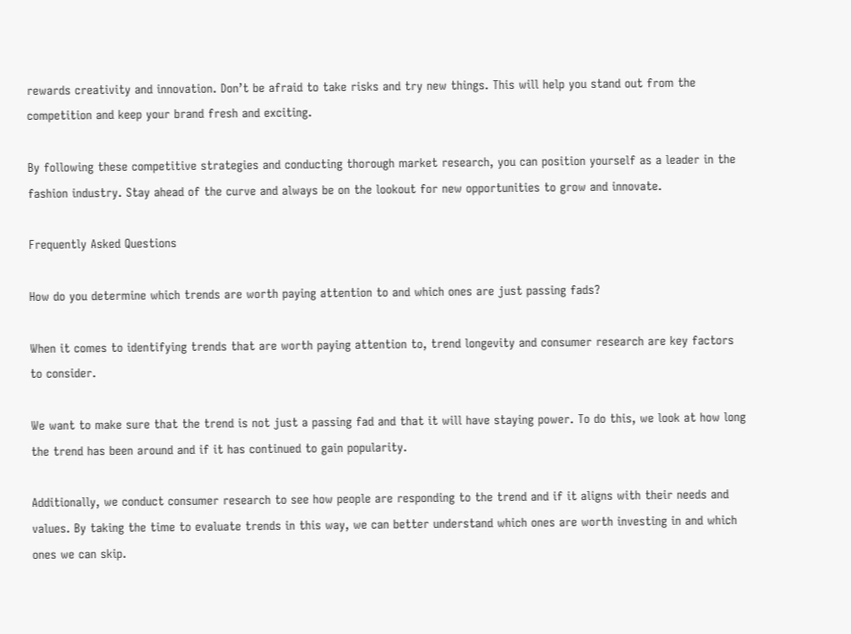rewards creativity and innovation. Don’t be afraid to take risks and try new things. This will help you stand out from the competition and keep your brand fresh and exciting.

By following these competitive strategies and conducting thorough market research, you can position yourself as a leader in the fashion industry. Stay ahead of the curve and always be on the lookout for new opportunities to grow and innovate.

Frequently Asked Questions

How do you determine which trends are worth paying attention to and which ones are just passing fads?

When it comes to identifying trends that are worth paying attention to, trend longevity and consumer research are key factors to consider.

We want to make sure that the trend is not just a passing fad and that it will have staying power. To do this, we look at how long the trend has been around and if it has continued to gain popularity.

Additionally, we conduct consumer research to see how people are responding to the trend and if it aligns with their needs and values. By taking the time to evaluate trends in this way, we can better understand which ones are worth investing in and which ones we can skip.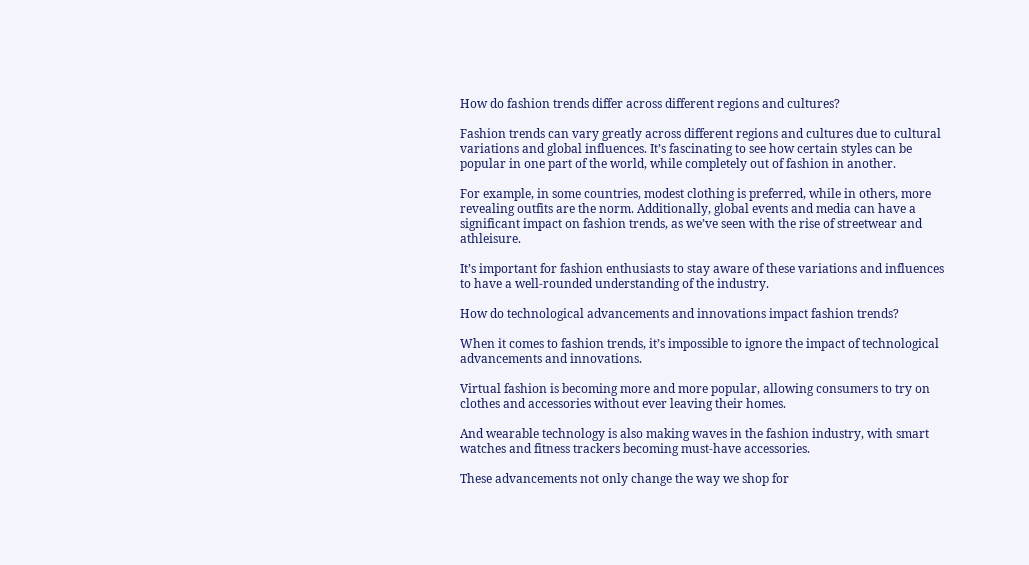How do fashion trends differ across different regions and cultures?

Fashion trends can vary greatly across different regions and cultures due to cultural variations and global influences. It’s fascinating to see how certain styles can be popular in one part of the world, while completely out of fashion in another.

For example, in some countries, modest clothing is preferred, while in others, more revealing outfits are the norm. Additionally, global events and media can have a significant impact on fashion trends, as we’ve seen with the rise of streetwear and athleisure.

It’s important for fashion enthusiasts to stay aware of these variations and influences to have a well-rounded understanding of the industry.

How do technological advancements and innovations impact fashion trends?

When it comes to fashion trends, it’s impossible to ignore the impact of technological advancements and innovations.

Virtual fashion is becoming more and more popular, allowing consumers to try on clothes and accessories without ever leaving their homes.

And wearable technology is also making waves in the fashion industry, with smart watches and fitness trackers becoming must-have accessories.

These advancements not only change the way we shop for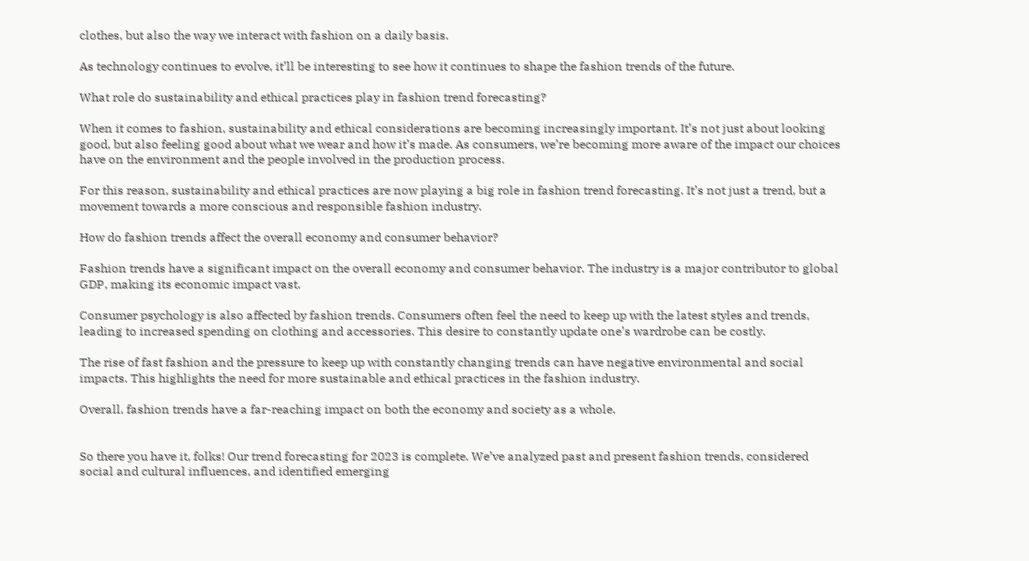clothes, but also the way we interact with fashion on a daily basis.

As technology continues to evolve, it’ll be interesting to see how it continues to shape the fashion trends of the future.

What role do sustainability and ethical practices play in fashion trend forecasting?

When it comes to fashion, sustainability and ethical considerations are becoming increasingly important. It’s not just about looking good, but also feeling good about what we wear and how it’s made. As consumers, we’re becoming more aware of the impact our choices have on the environment and the people involved in the production process.

For this reason, sustainability and ethical practices are now playing a big role in fashion trend forecasting. It’s not just a trend, but a movement towards a more conscious and responsible fashion industry.

How do fashion trends affect the overall economy and consumer behavior?

Fashion trends have a significant impact on the overall economy and consumer behavior. The industry is a major contributor to global GDP, making its economic impact vast.

Consumer psychology is also affected by fashion trends. Consumers often feel the need to keep up with the latest styles and trends, leading to increased spending on clothing and accessories. This desire to constantly update one’s wardrobe can be costly.

The rise of fast fashion and the pressure to keep up with constantly changing trends can have negative environmental and social impacts. This highlights the need for more sustainable and ethical practices in the fashion industry.

Overall, fashion trends have a far-reaching impact on both the economy and society as a whole.


So there you have it, folks! Our trend forecasting for 2023 is complete. We’ve analyzed past and present fashion trends, considered social and cultural influences, and identified emerging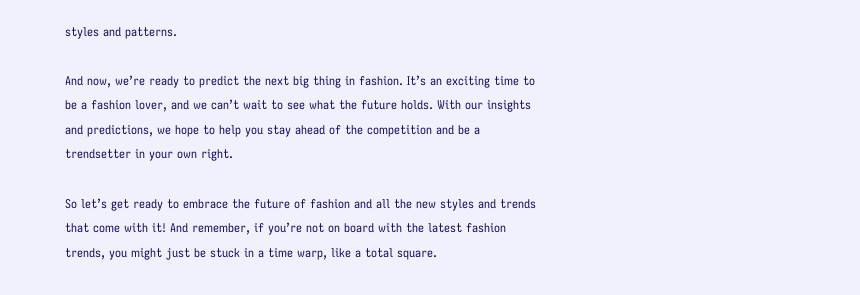styles and patterns.

And now, we’re ready to predict the next big thing in fashion. It’s an exciting time to be a fashion lover, and we can’t wait to see what the future holds. With our insights and predictions, we hope to help you stay ahead of the competition and be a trendsetter in your own right.

So let’s get ready to embrace the future of fashion and all the new styles and trends that come with it! And remember, if you’re not on board with the latest fashion trends, you might just be stuck in a time warp, like a total square.